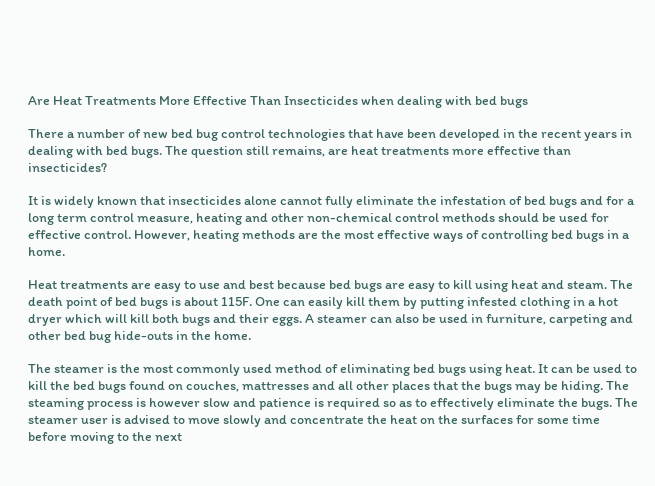Are Heat Treatments More Effective Than Insecticides when dealing with bed bugs

There a number of new bed bug control technologies that have been developed in the recent years in dealing with bed bugs. The question still remains, are heat treatments more effective than insecticides?

It is widely known that insecticides alone cannot fully eliminate the infestation of bed bugs and for a long term control measure, heating and other non-chemical control methods should be used for effective control. However, heating methods are the most effective ways of controlling bed bugs in a home.

Heat treatments are easy to use and best because bed bugs are easy to kill using heat and steam. The death point of bed bugs is about 115F. One can easily kill them by putting infested clothing in a hot dryer which will kill both bugs and their eggs. A steamer can also be used in furniture, carpeting and other bed bug hide-outs in the home.

The steamer is the most commonly used method of eliminating bed bugs using heat. It can be used to kill the bed bugs found on couches, mattresses and all other places that the bugs may be hiding. The steaming process is however slow and patience is required so as to effectively eliminate the bugs. The steamer user is advised to move slowly and concentrate the heat on the surfaces for some time before moving to the next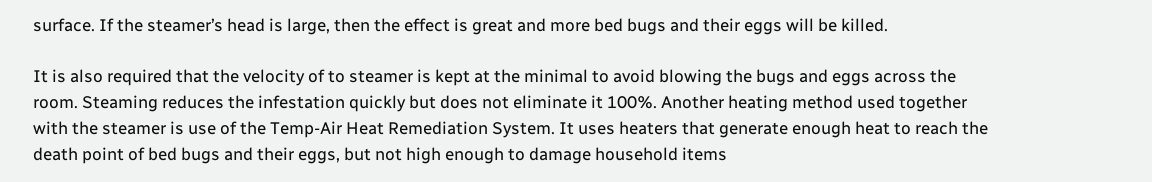surface. If the steamer’s head is large, then the effect is great and more bed bugs and their eggs will be killed.

It is also required that the velocity of to steamer is kept at the minimal to avoid blowing the bugs and eggs across the room. Steaming reduces the infestation quickly but does not eliminate it 100%. Another heating method used together with the steamer is use of the Temp-Air Heat Remediation System. It uses heaters that generate enough heat to reach the death point of bed bugs and their eggs, but not high enough to damage household items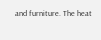and furniture. The heat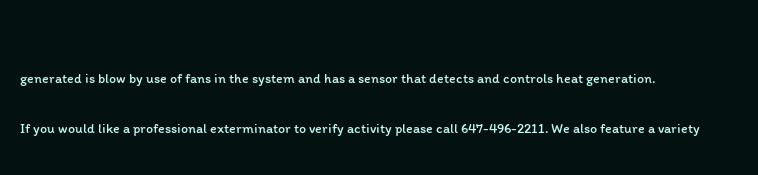generated is blow by use of fans in the system and has a sensor that detects and controls heat generation.

If you would like a professional exterminator to verify activity please call 647-496-2211. We also feature a variety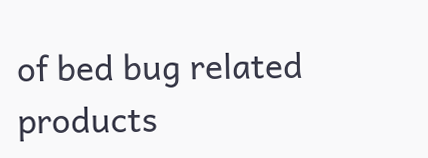of bed bug related products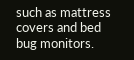such as mattress covers and bed bug monitors.